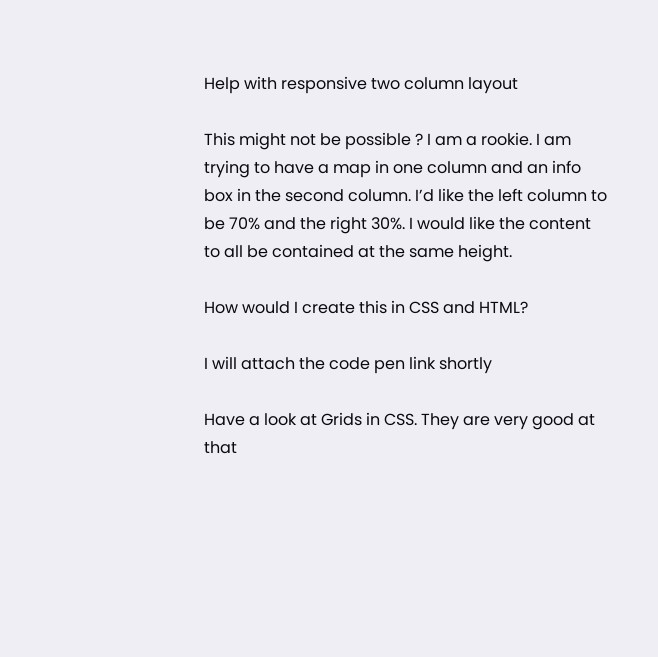Help with responsive two column layout

This might not be possible ? I am a rookie. I am trying to have a map in one column and an info box in the second column. I’d like the left column to be 70% and the right 30%. I would like the content to all be contained at the same height.

How would I create this in CSS and HTML?

I will attach the code pen link shortly

Have a look at Grids in CSS. They are very good at that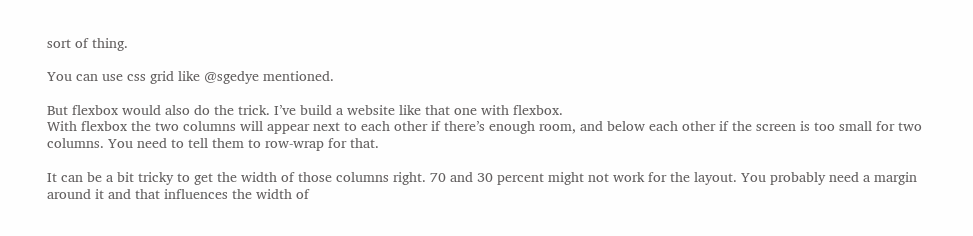sort of thing.

You can use css grid like @sgedye mentioned.

But flexbox would also do the trick. I’ve build a website like that one with flexbox.
With flexbox the two columns will appear next to each other if there’s enough room, and below each other if the screen is too small for two columns. You need to tell them to row-wrap for that.

It can be a bit tricky to get the width of those columns right. 70 and 30 percent might not work for the layout. You probably need a margin around it and that influences the width of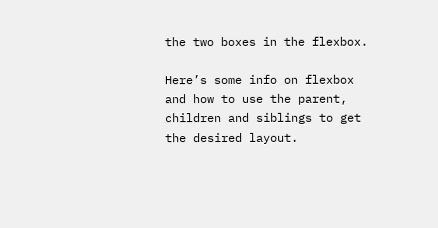the two boxes in the flexbox.

Here’s some info on flexbox and how to use the parent, children and siblings to get the desired layout.